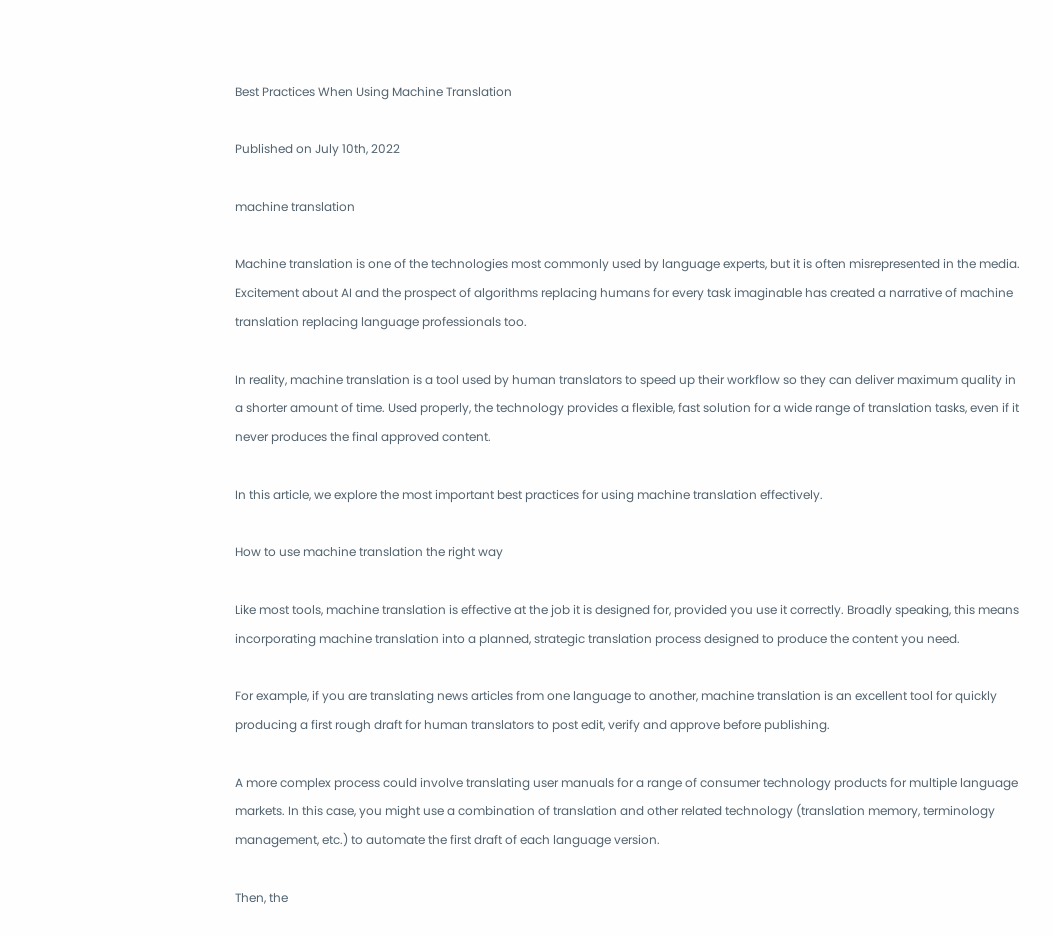Best Practices When Using Machine Translation

Published on July 10th, 2022

machine translation

Machine translation is one of the technologies most commonly used by language experts, but it is often misrepresented in the media. Excitement about AI and the prospect of algorithms replacing humans for every task imaginable has created a narrative of machine translation replacing language professionals too.

In reality, machine translation is a tool used by human translators to speed up their workflow so they can deliver maximum quality in a shorter amount of time. Used properly, the technology provides a flexible, fast solution for a wide range of translation tasks, even if it never produces the final approved content.

In this article, we explore the most important best practices for using machine translation effectively.

How to use machine translation the right way

Like most tools, machine translation is effective at the job it is designed for, provided you use it correctly. Broadly speaking, this means incorporating machine translation into a planned, strategic translation process designed to produce the content you need.

For example, if you are translating news articles from one language to another, machine translation is an excellent tool for quickly producing a first rough draft for human translators to post edit, verify and approve before publishing.

A more complex process could involve translating user manuals for a range of consumer technology products for multiple language markets. In this case, you might use a combination of translation and other related technology (translation memory, terminology management, etc.) to automate the first draft of each language version.

Then, the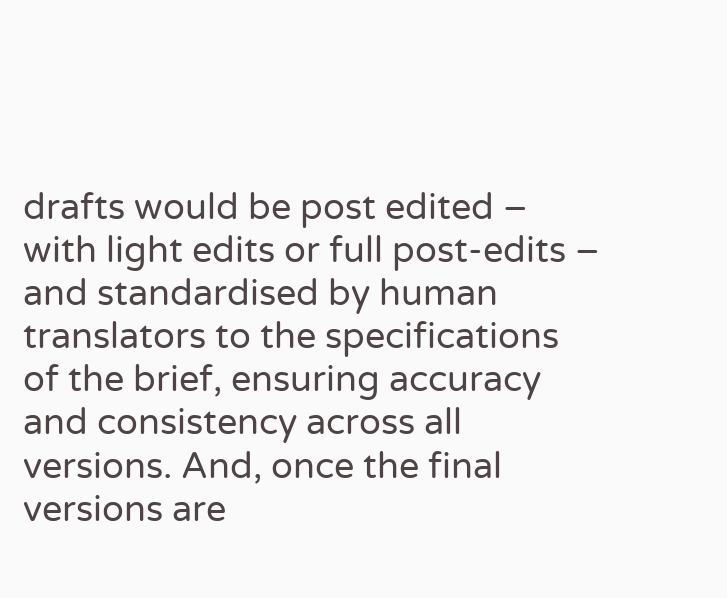drafts would be post edited – with light edits or full post-edits – and standardised by human translators to the specifications of the brief, ensuring accuracy and consistency across all versions. And, once the final versions are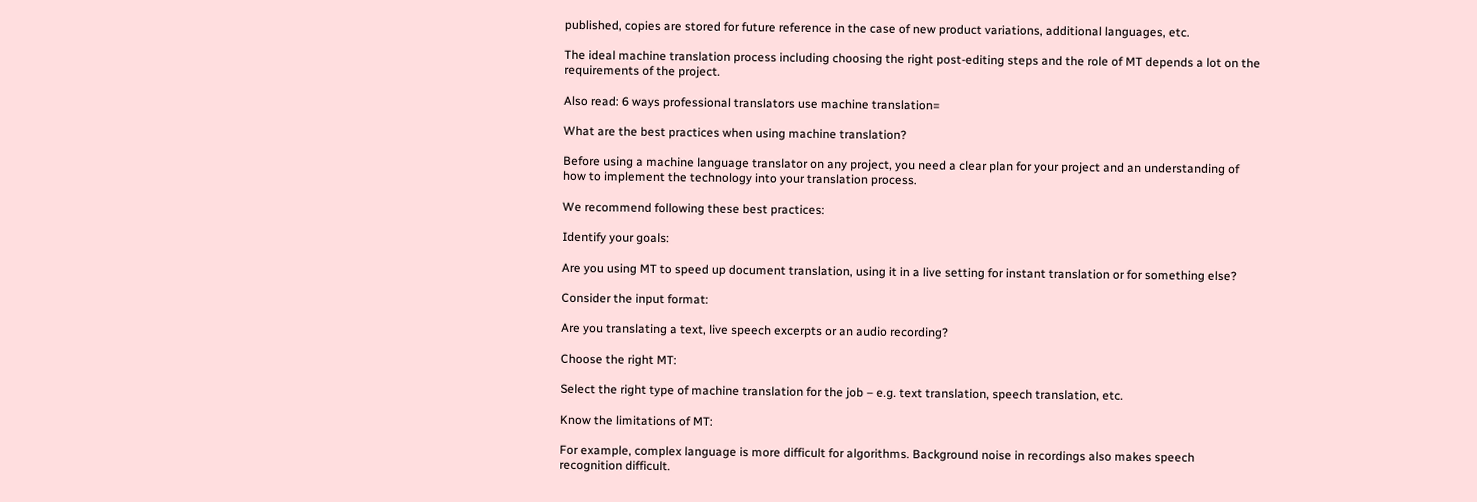published, copies are stored for future reference in the case of new product variations, additional languages, etc.

The ideal machine translation process including choosing the right post-editing steps and the role of MT depends a lot on the requirements of the project.

Also read: 6 ways professional translators use machine translation=

What are the best practices when using machine translation?

Before using a machine language translator on any project, you need a clear plan for your project and an understanding of how to implement the technology into your translation process.

We recommend following these best practices:

Identify your goals:

Are you using MT to speed up document translation, using it in a live setting for instant translation or for something else?

Consider the input format:

Are you translating a text, live speech excerpts or an audio recording?

Choose the right MT:

Select the right type of machine translation for the job – e.g. text translation, speech translation, etc.

Know the limitations of MT:

For example, complex language is more difficult for algorithms. Background noise in recordings also makes speech recognition difficult.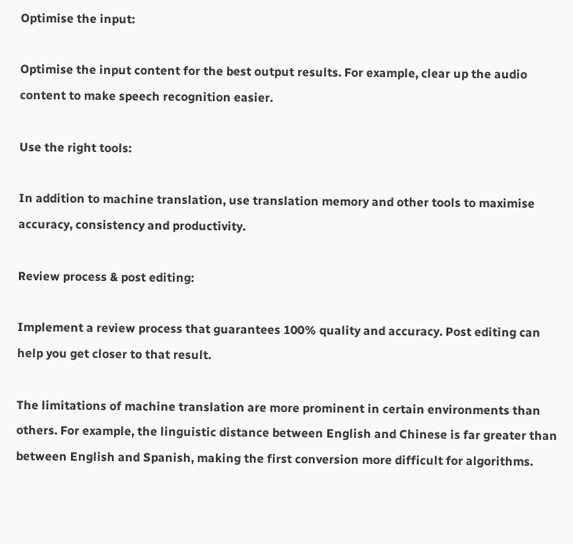Optimise the input:

Optimise the input content for the best output results. For example, clear up the audio content to make speech recognition easier.

Use the right tools:

In addition to machine translation, use translation memory and other tools to maximise accuracy, consistency and productivity.

Review process & post editing:

Implement a review process that guarantees 100% quality and accuracy. Post editing can help you get closer to that result.

The limitations of machine translation are more prominent in certain environments than others. For example, the linguistic distance between English and Chinese is far greater than between English and Spanish, making the first conversion more difficult for algorithms.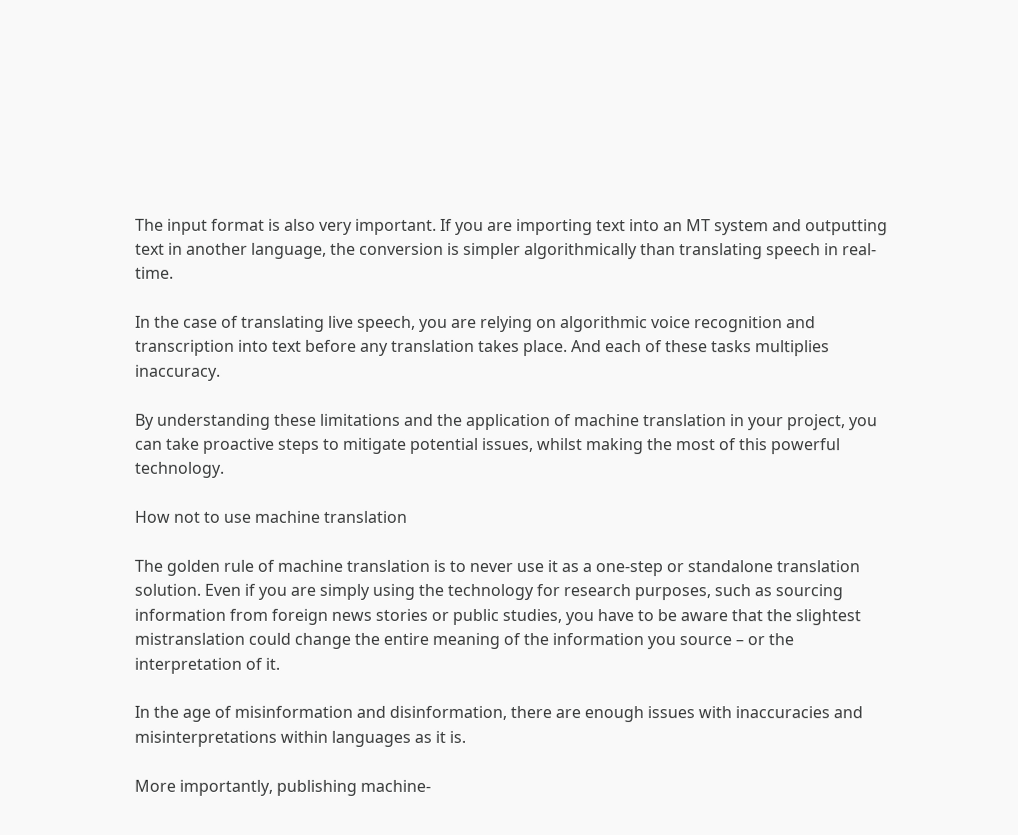The input format is also very important. If you are importing text into an MT system and outputting text in another language, the conversion is simpler algorithmically than translating speech in real-time.

In the case of translating live speech, you are relying on algorithmic voice recognition and transcription into text before any translation takes place. And each of these tasks multiplies inaccuracy.

By understanding these limitations and the application of machine translation in your project, you can take proactive steps to mitigate potential issues, whilst making the most of this powerful technology.

How not to use machine translation

The golden rule of machine translation is to never use it as a one-step or standalone translation solution. Even if you are simply using the technology for research purposes, such as sourcing information from foreign news stories or public studies, you have to be aware that the slightest mistranslation could change the entire meaning of the information you source – or the interpretation of it.

In the age of misinformation and disinformation, there are enough issues with inaccuracies and misinterpretations within languages as it is.

More importantly, publishing machine-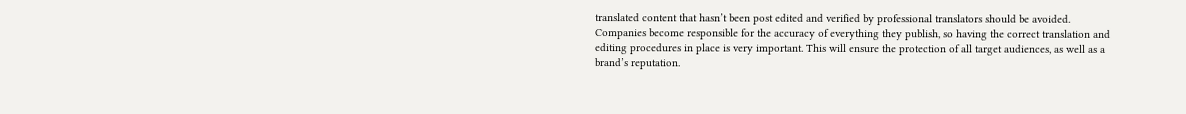translated content that hasn’t been post edited and verified by professional translators should be avoided. Companies become responsible for the accuracy of everything they publish, so having the correct translation and editing procedures in place is very important. This will ensure the protection of all target audiences, as well as a brand’s reputation.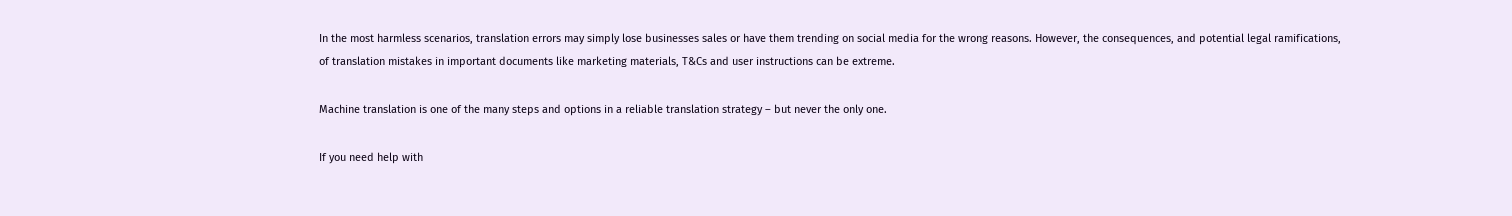In the most harmless scenarios, translation errors may simply lose businesses sales or have them trending on social media for the wrong reasons. However, the consequences, and potential legal ramifications, of translation mistakes in important documents like marketing materials, T&Cs and user instructions can be extreme.

Machine translation is one of the many steps and options in a reliable translation strategy – but never the only one.

If you need help with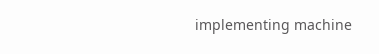implementing machine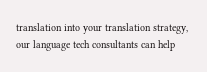translation into your translation strategy, our language tech consultants can help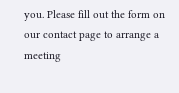you. Please fill out the form on our contact page to arrange a meeting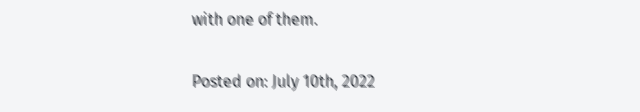with one of them.

Posted on: July 10th, 2022